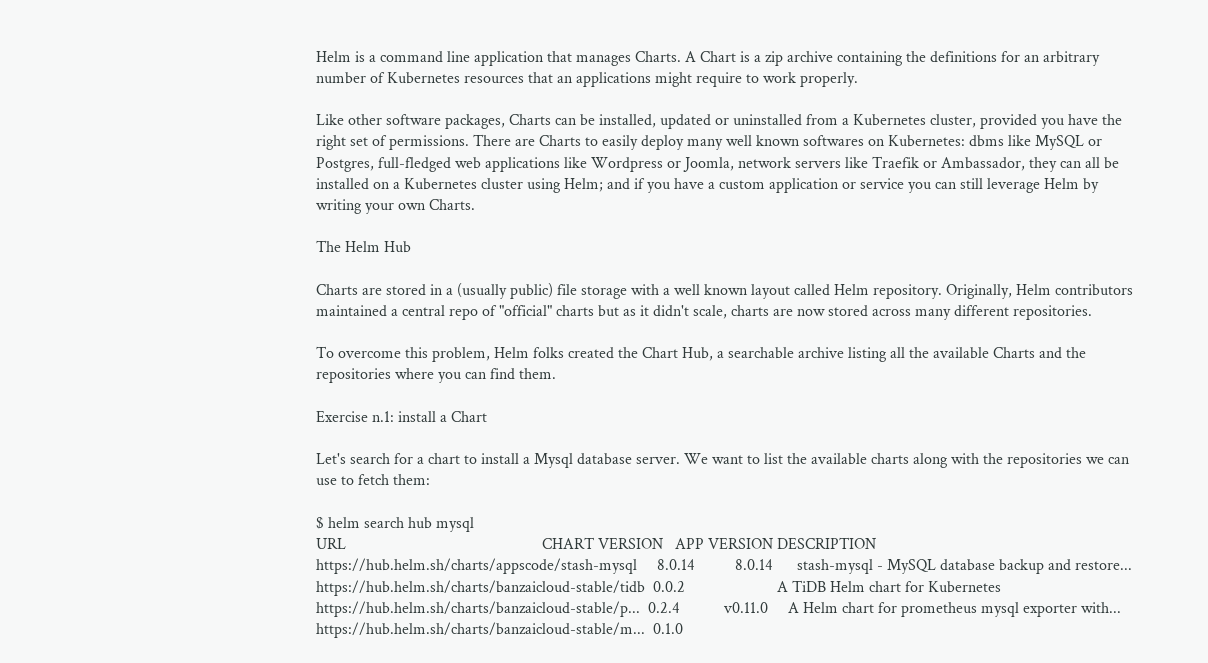Helm is a command line application that manages Charts. A Chart is a zip archive containing the definitions for an arbitrary number of Kubernetes resources that an applications might require to work properly.

Like other software packages, Charts can be installed, updated or uninstalled from a Kubernetes cluster, provided you have the right set of permissions. There are Charts to easily deploy many well known softwares on Kubernetes: dbms like MySQL or Postgres, full-fledged web applications like Wordpress or Joomla, network servers like Traefik or Ambassador, they can all be installed on a Kubernetes cluster using Helm; and if you have a custom application or service you can still leverage Helm by writing your own Charts.

The Helm Hub

Charts are stored in a (usually public) file storage with a well known layout called Helm repository. Originally, Helm contributors maintained a central repo of "official" charts but as it didn't scale, charts are now stored across many different repositories.

To overcome this problem, Helm folks created the Chart Hub, a searchable archive listing all the available Charts and the repositories where you can find them.

Exercise n.1: install a Chart

Let's search for a chart to install a Mysql database server. We want to list the available charts along with the repositories we can use to fetch them:

$ helm search hub mysql
URL                                                 CHART VERSION   APP VERSION DESCRIPTION
https://hub.helm.sh/charts/appscode/stash-mysql     8.0.14          8.0.14      stash-mysql - MySQL database backup and restore...
https://hub.helm.sh/charts/banzaicloud-stable/tidb  0.0.2                       A TiDB Helm chart for Kubernetes
https://hub.helm.sh/charts/banzaicloud-stable/p...  0.2.4           v0.11.0     A Helm chart for prometheus mysql exporter with...
https://hub.helm.sh/charts/banzaicloud-stable/m...  0.1.0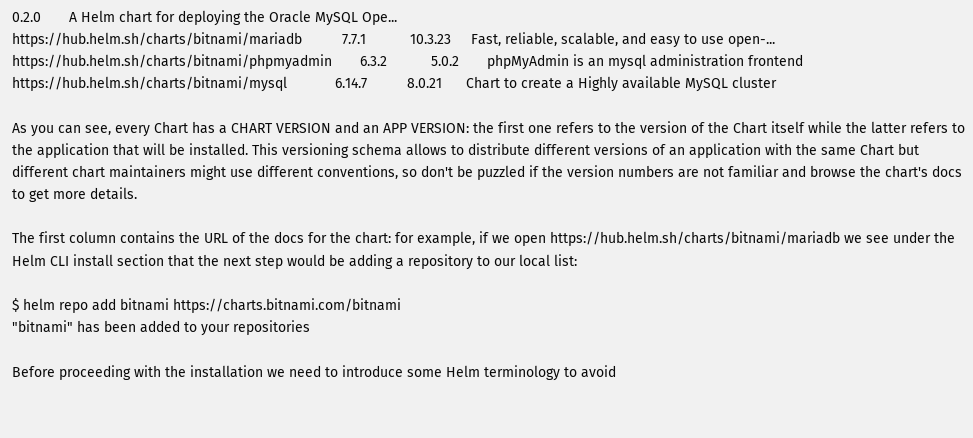0.2.0       A Helm chart for deploying the Oracle MySQL Ope...
https://hub.helm.sh/charts/bitnami/mariadb          7.7.1           10.3.23     Fast, reliable, scalable, and easy to use open-...
https://hub.helm.sh/charts/bitnami/phpmyadmin       6.3.2           5.0.2       phpMyAdmin is an mysql administration frontend
https://hub.helm.sh/charts/bitnami/mysql            6.14.7          8.0.21      Chart to create a Highly available MySQL cluster

As you can see, every Chart has a CHART VERSION and an APP VERSION: the first one refers to the version of the Chart itself while the latter refers to the application that will be installed. This versioning schema allows to distribute different versions of an application with the same Chart but different chart maintainers might use different conventions, so don't be puzzled if the version numbers are not familiar and browse the chart's docs to get more details.

The first column contains the URL of the docs for the chart: for example, if we open https://hub.helm.sh/charts/bitnami/mariadb we see under the Helm CLI install section that the next step would be adding a repository to our local list:

$ helm repo add bitnami https://charts.bitnami.com/bitnami
"bitnami" has been added to your repositories

Before proceeding with the installation we need to introduce some Helm terminology to avoid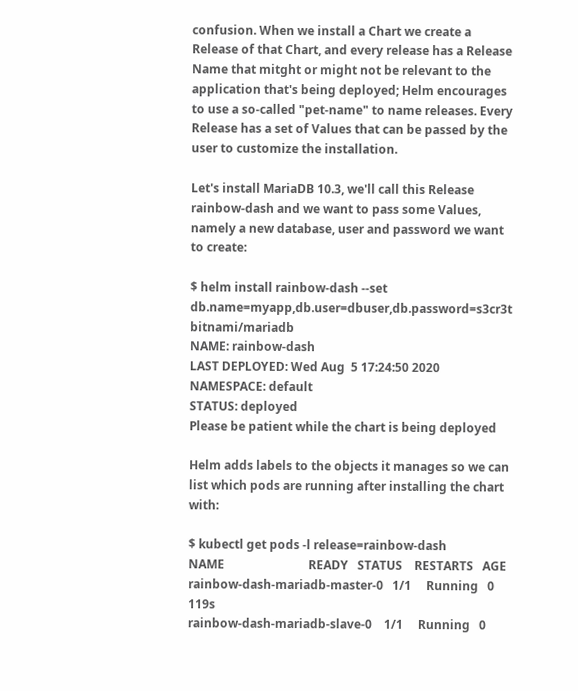confusion. When we install a Chart we create a Release of that Chart, and every release has a Release Name that mitght or might not be relevant to the application that's being deployed; Helm encourages to use a so-called "pet-name" to name releases. Every Release has a set of Values that can be passed by the user to customize the installation.

Let's install MariaDB 10.3, we'll call this Release rainbow-dash and we want to pass some Values, namely a new database, user and password we want to create:

$ helm install rainbow-dash --set db.name=myapp,db.user=dbuser,db.password=s3cr3t bitnami/mariadb
NAME: rainbow-dash
LAST DEPLOYED: Wed Aug  5 17:24:50 2020
NAMESPACE: default
STATUS: deployed
Please be patient while the chart is being deployed

Helm adds labels to the objects it manages so we can list which pods are running after installing the chart with:

$ kubectl get pods -l release=rainbow-dash
NAME                            READY   STATUS    RESTARTS   AGE
rainbow-dash-mariadb-master-0   1/1     Running   0          119s
rainbow-dash-mariadb-slave-0    1/1     Running   0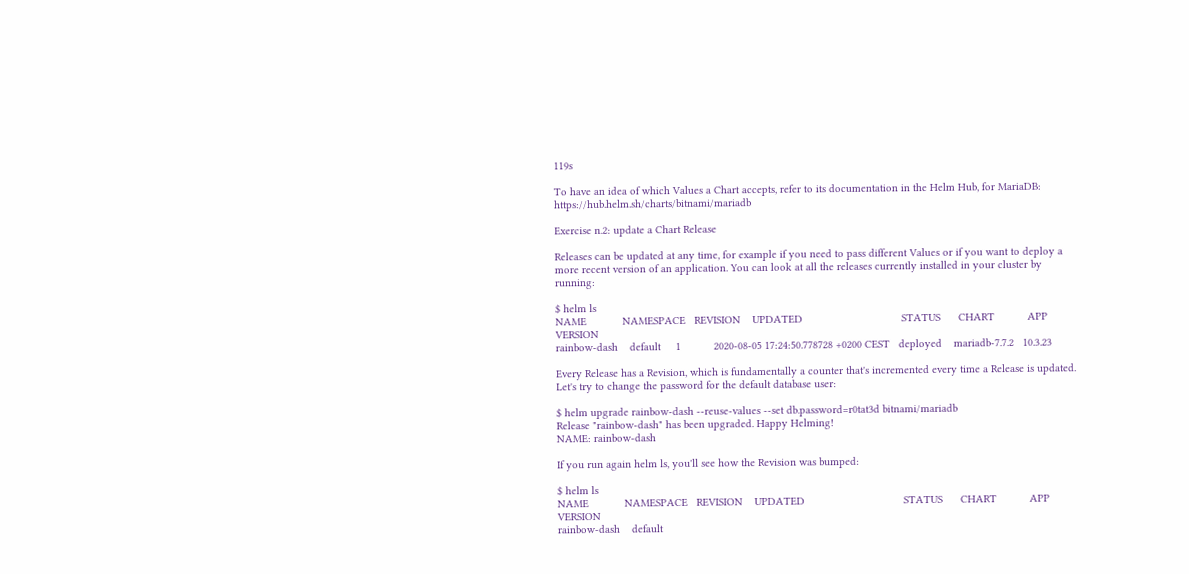119s

To have an idea of which Values a Chart accepts, refer to its documentation in the Helm Hub, for MariaDB: https://hub.helm.sh/charts/bitnami/mariadb

Exercise n.2: update a Chart Release

Releases can be updated at any time, for example if you need to pass different Values or if you want to deploy a more recent version of an application. You can look at all the releases currently installed in your cluster by running:

$ helm ls
NAME            NAMESPACE   REVISION    UPDATED                                 STATUS      CHART           APP VERSION
rainbow-dash    default     1           2020-08-05 17:24:50.778728 +0200 CEST   deployed    mariadb-7.7.2   10.3.23

Every Release has a Revision, which is fundamentally a counter that's incremented every time a Release is updated. Let's try to change the password for the default database user:

$ helm upgrade rainbow-dash --reuse-values --set db.password=r0tat3d bitnami/mariadb
Release "rainbow-dash" has been upgraded. Happy Helming!
NAME: rainbow-dash

If you run again helm ls, you'll see how the Revision was bumped:

$ helm ls
NAME            NAMESPACE   REVISION    UPDATED                                 STATUS      CHART           APP VERSION
rainbow-dash    default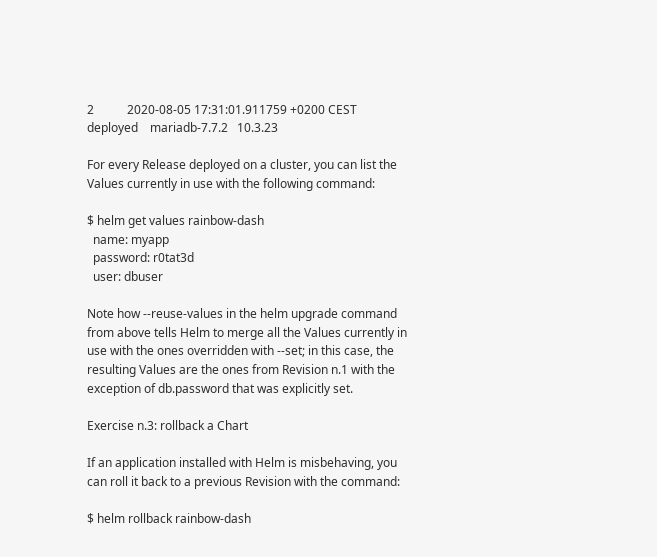2           2020-08-05 17:31:01.911759 +0200 CEST   deployed    mariadb-7.7.2   10.3.23

For every Release deployed on a cluster, you can list the Values currently in use with the following command:

$ helm get values rainbow-dash
  name: myapp
  password: r0tat3d
  user: dbuser

Note how --reuse-values in the helm upgrade command from above tells Helm to merge all the Values currently in use with the ones overridden with --set; in this case, the resulting Values are the ones from Revision n.1 with the exception of db.password that was explicitly set.

Exercise n.3: rollback a Chart

If an application installed with Helm is misbehaving, you can roll it back to a previous Revision with the command:

$ helm rollback rainbow-dash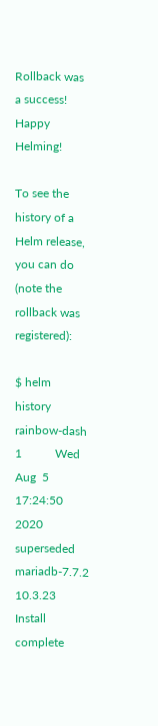Rollback was a success! Happy Helming!

To see the history of a Helm release, you can do (note the rollback was registered):

$ helm history rainbow-dash
1           Wed Aug  5 17:24:50 2020    superseded  mariadb-7.7.2   10.3.23     Install complete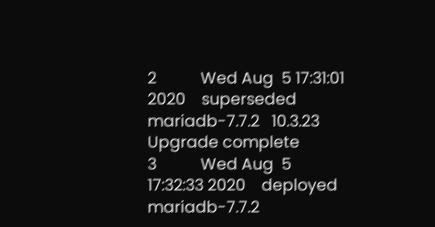2           Wed Aug  5 17:31:01 2020    superseded  mariadb-7.7.2   10.3.23     Upgrade complete
3           Wed Aug  5 17:32:33 2020    deployed    mariadb-7.7.2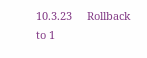10.3.23     Rollback to 1